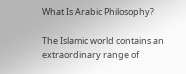What Is Arabic Philosophy?

The Islamic world contains an extraordinary range of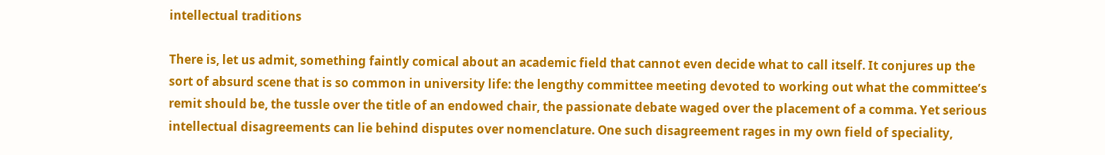intellectual traditions

There is, let us admit, something faintly comical about an academic field that cannot even decide what to call itself. It conjures up the sort of absurd scene that is so common in university life: the lengthy committee meeting devoted to working out what the committee’s remit should be, the tussle over the title of an endowed chair, the passionate debate waged over the placement of a comma. Yet serious intellectual disagreements can lie behind disputes over nomenclature. One such disagreement rages in my own field of speciality,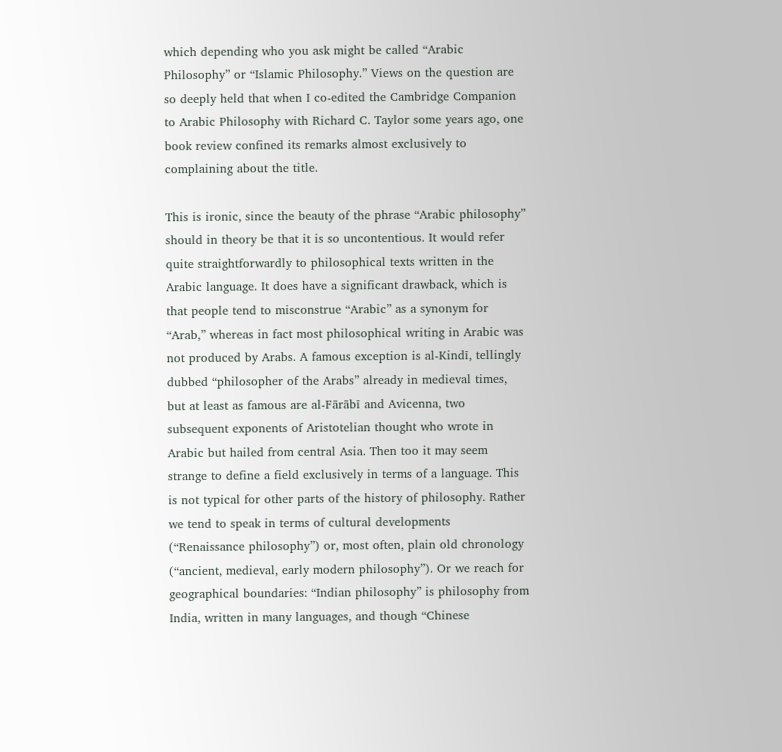which depending who you ask might be called “Arabic Philosophy” or “Islamic Philosophy.” Views on the question are so deeply held that when I co-edited the Cambridge Companion to Arabic Philosophy with Richard C. Taylor some years ago, one book review confined its remarks almost exclusively to complaining about the title.

This is ironic, since the beauty of the phrase “Arabic philosophy” should in theory be that it is so uncontentious. It would refer quite straightforwardly to philosophical texts written in the Arabic language. It does have a significant drawback, which is that people tend to misconstrue “Arabic” as a synonym for “Arab,” whereas in fact most philosophical writing in Arabic was not produced by Arabs. A famous exception is al-Kindī, tellingly dubbed “philosopher of the Arabs” already in medieval times, but at least as famous are al-Fārābī and Avicenna, two subsequent exponents of Aristotelian thought who wrote in Arabic but hailed from central Asia. Then too it may seem strange to define a field exclusively in terms of a language. This is not typical for other parts of the history of philosophy. Rather we tend to speak in terms of cultural developments (“Renaissance philosophy”) or, most often, plain old chronology (“ancient, medieval, early modern philosophy”). Or we reach for geographical boundaries: “Indian philosophy” is philosophy from India, written in many languages, and though “Chinese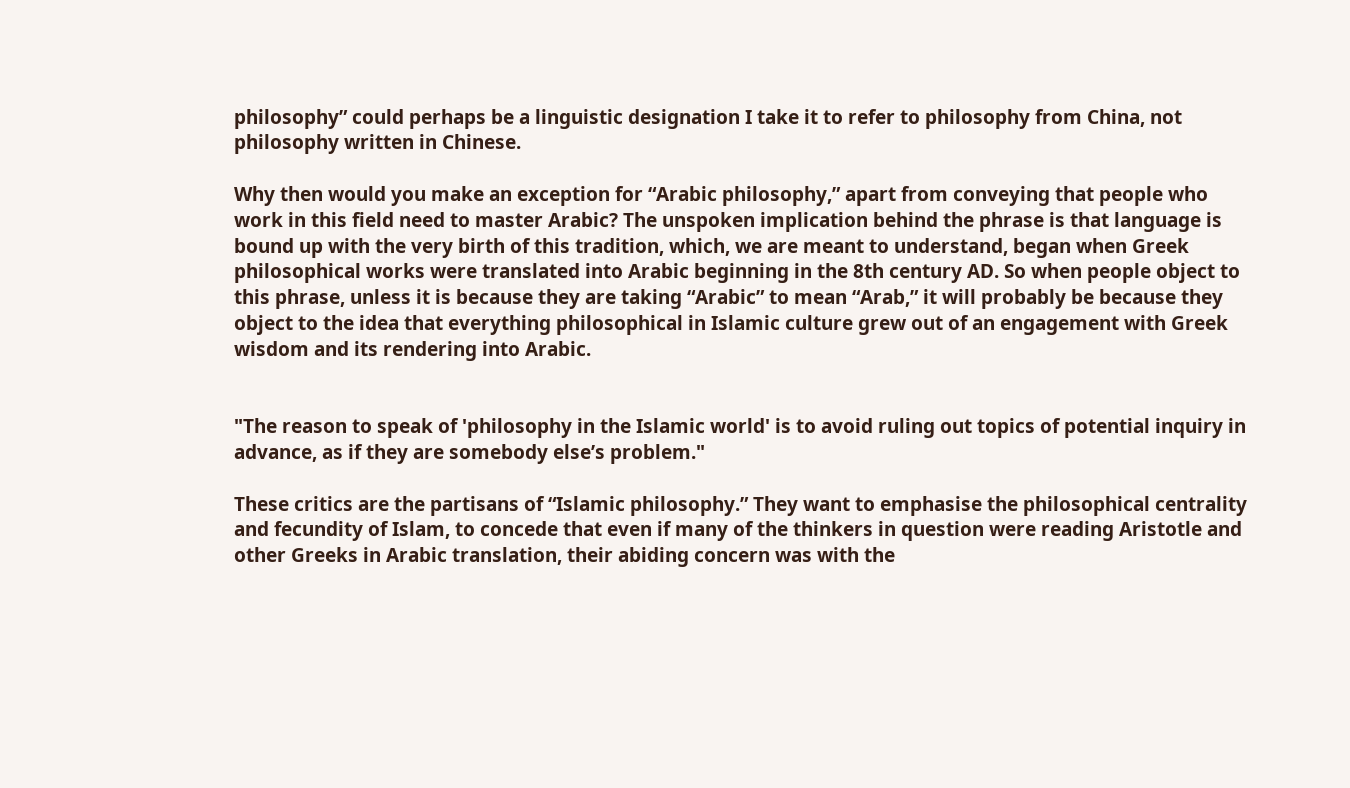philosophy” could perhaps be a linguistic designation I take it to refer to philosophy from China, not philosophy written in Chinese.

Why then would you make an exception for “Arabic philosophy,” apart from conveying that people who work in this field need to master Arabic? The unspoken implication behind the phrase is that language is bound up with the very birth of this tradition, which, we are meant to understand, began when Greek philosophical works were translated into Arabic beginning in the 8th century AD. So when people object to this phrase, unless it is because they are taking “Arabic” to mean “Arab,” it will probably be because they object to the idea that everything philosophical in Islamic culture grew out of an engagement with Greek wisdom and its rendering into Arabic.


"The reason to speak of 'philosophy in the Islamic world' is to avoid ruling out topics of potential inquiry in advance, as if they are somebody else’s problem."

These critics are the partisans of “Islamic philosophy.” They want to emphasise the philosophical centrality and fecundity of Islam, to concede that even if many of the thinkers in question were reading Aristotle and other Greeks in Arabic translation, their abiding concern was with the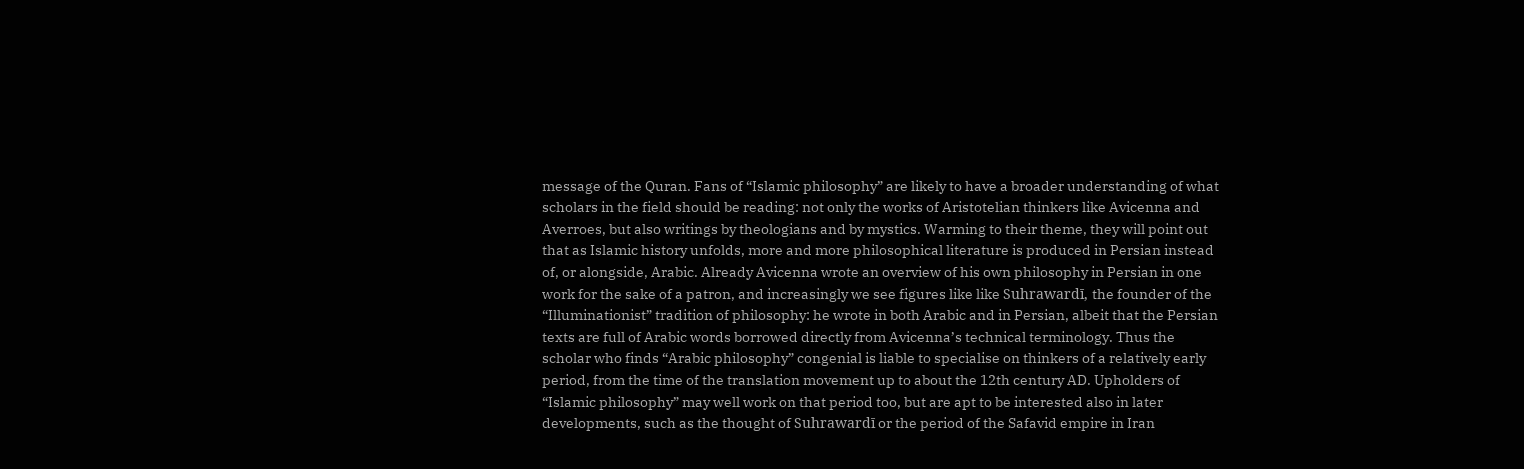message of the Quran. Fans of “Islamic philosophy” are likely to have a broader understanding of what scholars in the field should be reading: not only the works of Aristotelian thinkers like Avicenna and Averroes, but also writings by theologians and by mystics. Warming to their theme, they will point out that as Islamic history unfolds, more and more philosophical literature is produced in Persian instead of, or alongside, Arabic. Already Avicenna wrote an overview of his own philosophy in Persian in one work for the sake of a patron, and increasingly we see figures like like Suhrawardī, the founder of the “Illuminationist” tradition of philosophy: he wrote in both Arabic and in Persian, albeit that the Persian texts are full of Arabic words borrowed directly from Avicenna’s technical terminology. Thus the scholar who finds “Arabic philosophy” congenial is liable to specialise on thinkers of a relatively early period, from the time of the translation movement up to about the 12th century AD. Upholders of “Islamic philosophy” may well work on that period too, but are apt to be interested also in later developments, such as the thought of Suhrawardī or the period of the Safavid empire in Iran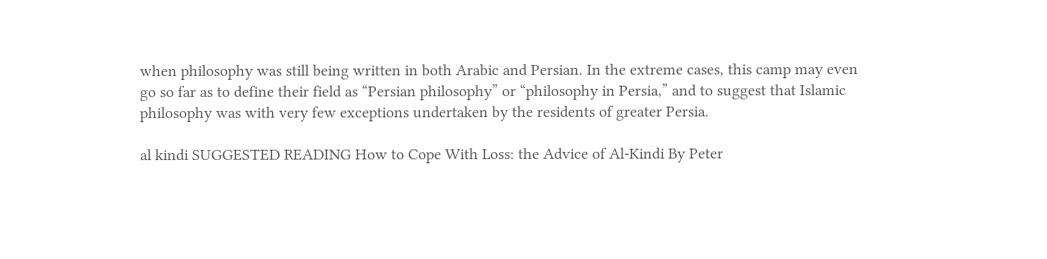when philosophy was still being written in both Arabic and Persian. In the extreme cases, this camp may even go so far as to define their field as “Persian philosophy” or “philosophy in Persia,” and to suggest that Islamic philosophy was with very few exceptions undertaken by the residents of greater Persia.

al kindi SUGGESTED READING How to Cope With Loss: the Advice of Al-Kindi By Peter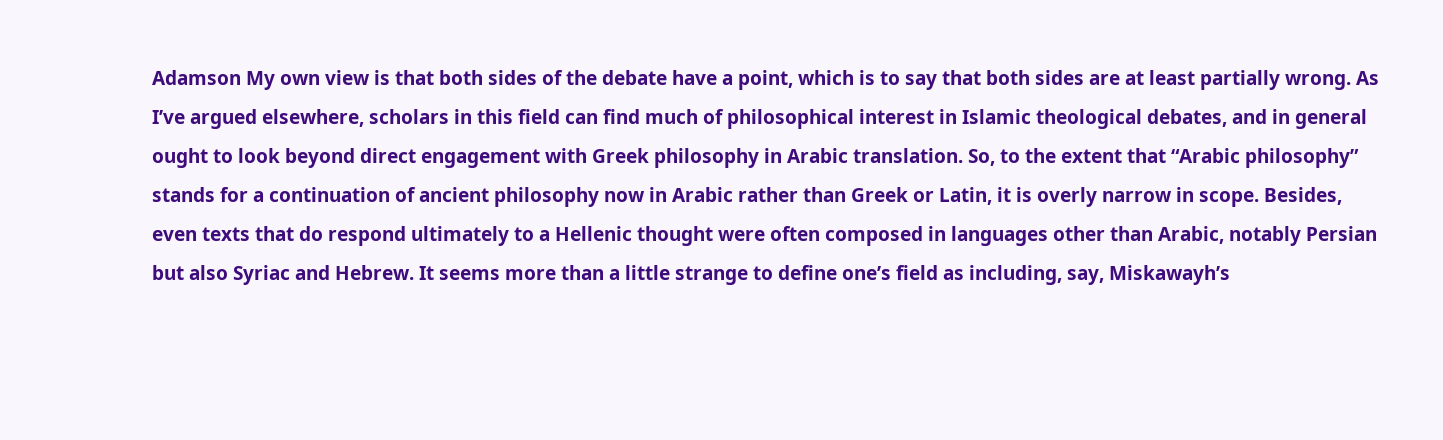Adamson My own view is that both sides of the debate have a point, which is to say that both sides are at least partially wrong. As I’ve argued elsewhere, scholars in this field can find much of philosophical interest in Islamic theological debates, and in general ought to look beyond direct engagement with Greek philosophy in Arabic translation. So, to the extent that “Arabic philosophy” stands for a continuation of ancient philosophy now in Arabic rather than Greek or Latin, it is overly narrow in scope. Besides, even texts that do respond ultimately to a Hellenic thought were often composed in languages other than Arabic, notably Persian but also Syriac and Hebrew. It seems more than a little strange to define one’s field as including, say, Miskawayh’s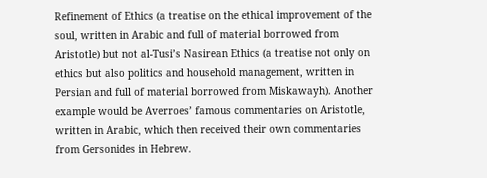Refinement of Ethics (a treatise on the ethical improvement of the soul, written in Arabic and full of material borrowed from Aristotle) but not al-Tusi’s Nasirean Ethics (a treatise not only on ethics but also politics and household management, written in Persian and full of material borrowed from Miskawayh). Another example would be Averroes’ famous commentaries on Aristotle, written in Arabic, which then received their own commentaries from Gersonides in Hebrew.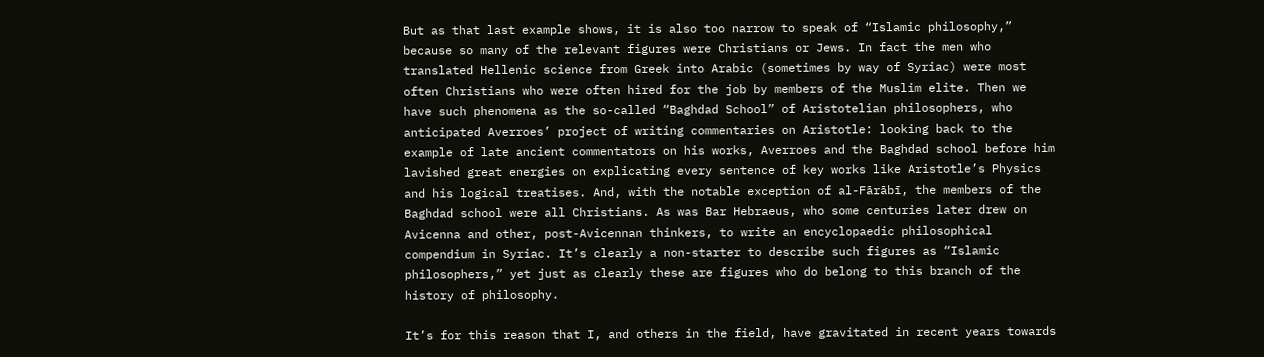But as that last example shows, it is also too narrow to speak of “Islamic philosophy,” because so many of the relevant figures were Christians or Jews. In fact the men who translated Hellenic science from Greek into Arabic (sometimes by way of Syriac) were most often Christians who were often hired for the job by members of the Muslim elite. Then we have such phenomena as the so-called “Baghdad School” of Aristotelian philosophers, who anticipated Averroes’ project of writing commentaries on Aristotle: looking back to the example of late ancient commentators on his works, Averroes and the Baghdad school before him lavished great energies on explicating every sentence of key works like Aristotle’s Physics and his logical treatises. And, with the notable exception of al-Fārābī, the members of the Baghdad school were all Christians. As was Bar Hebraeus, who some centuries later drew on Avicenna and other, post-Avicennan thinkers, to write an encyclopaedic philosophical compendium in Syriac. It’s clearly a non-starter to describe such figures as “Islamic philosophers,” yet just as clearly these are figures who do belong to this branch of the history of philosophy.

It’s for this reason that I, and others in the field, have gravitated in recent years towards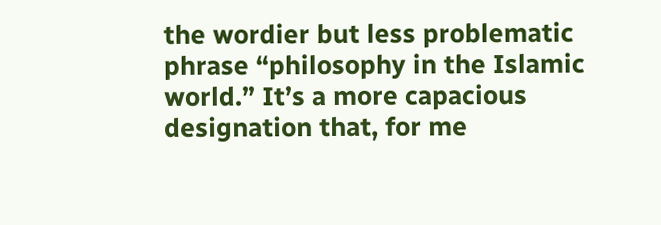the wordier but less problematic phrase “philosophy in the Islamic world.” It’s a more capacious designation that, for me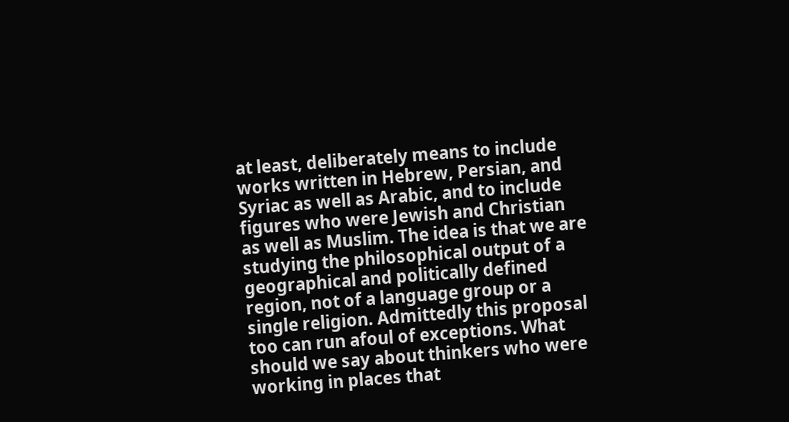at least, deliberately means to include works written in Hebrew, Persian, and Syriac as well as Arabic, and to include figures who were Jewish and Christian as well as Muslim. The idea is that we are studying the philosophical output of a geographical and politically defined region, not of a language group or a single religion. Admittedly this proposal too can run afoul of exceptions. What should we say about thinkers who were working in places that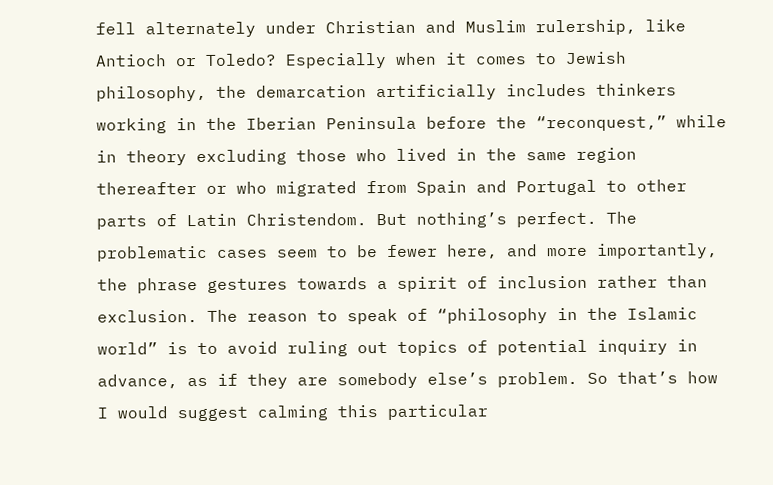fell alternately under Christian and Muslim rulership, like Antioch or Toledo? Especially when it comes to Jewish philosophy, the demarcation artificially includes thinkers working in the Iberian Peninsula before the “reconquest,” while in theory excluding those who lived in the same region thereafter or who migrated from Spain and Portugal to other parts of Latin Christendom. But nothing’s perfect. The problematic cases seem to be fewer here, and more importantly, the phrase gestures towards a spirit of inclusion rather than exclusion. The reason to speak of “philosophy in the Islamic world” is to avoid ruling out topics of potential inquiry in advance, as if they are somebody else’s problem. So that’s how I would suggest calming this particular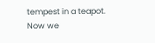tempest in a teapot. Now we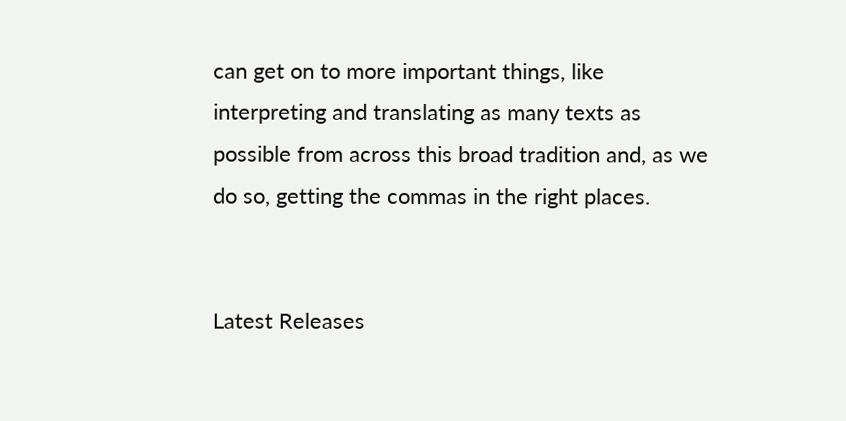can get on to more important things, like interpreting and translating as many texts as possible from across this broad tradition and, as we do so, getting the commas in the right places.


Latest Releases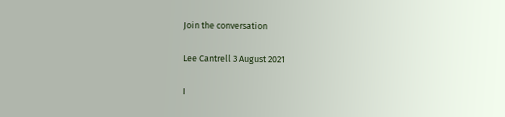Join the conversation

Lee Cantrell 3 August 2021

I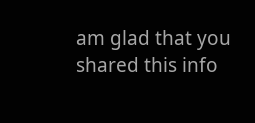am glad that you shared this info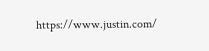https://www.justin.com/